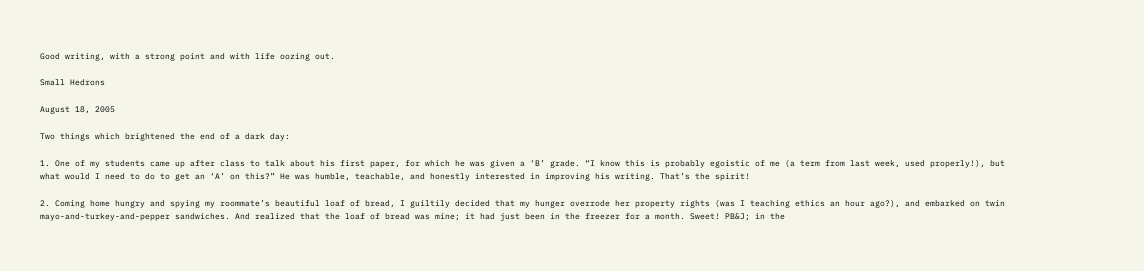Good writing, with a strong point and with life oozing out.

Small Hedrons

August 18, 2005

Two things which brightened the end of a dark day:

1. One of my students came up after class to talk about his first paper, for which he was given a ‘B’ grade. “I know this is probably egoistic of me (a term from last week, used properly!), but what would I need to do to get an ‘A’ on this?” He was humble, teachable, and honestly interested in improving his writing. That’s the spirit!

2. Coming home hungry and spying my roommate’s beautiful loaf of bread, I guiltily decided that my hunger overrode her property rights (was I teaching ethics an hour ago?), and embarked on twin mayo-and-turkey-and-pepper sandwiches. And realized that the loaf of bread was mine; it had just been in the freezer for a month. Sweet! PB&J; in the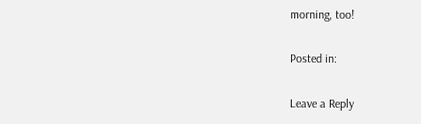morning, too!

Posted in:

Leave a Reply